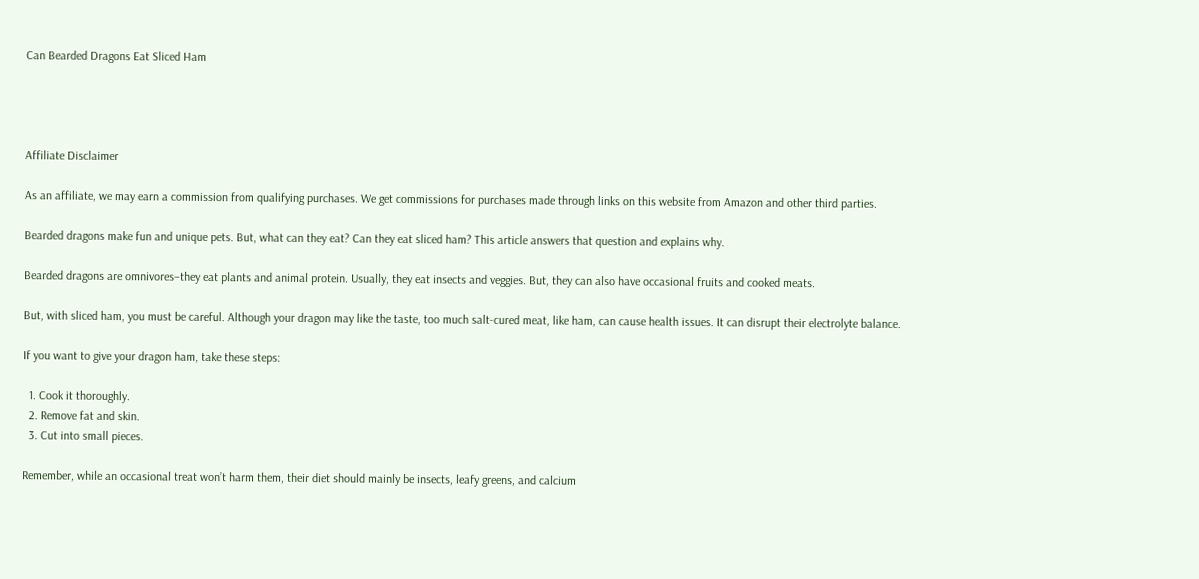Can Bearded Dragons Eat Sliced Ham




Affiliate Disclaimer

As an affiliate, we may earn a commission from qualifying purchases. We get commissions for purchases made through links on this website from Amazon and other third parties.

Bearded dragons make fun and unique pets. But, what can they eat? Can they eat sliced ham? This article answers that question and explains why.

Bearded dragons are omnivores–they eat plants and animal protein. Usually, they eat insects and veggies. But, they can also have occasional fruits and cooked meats.

But, with sliced ham, you must be careful. Although your dragon may like the taste, too much salt-cured meat, like ham, can cause health issues. It can disrupt their electrolyte balance.

If you want to give your dragon ham, take these steps:

  1. Cook it thoroughly.
  2. Remove fat and skin.
  3. Cut into small pieces.

Remember, while an occasional treat won’t harm them, their diet should mainly be insects, leafy greens, and calcium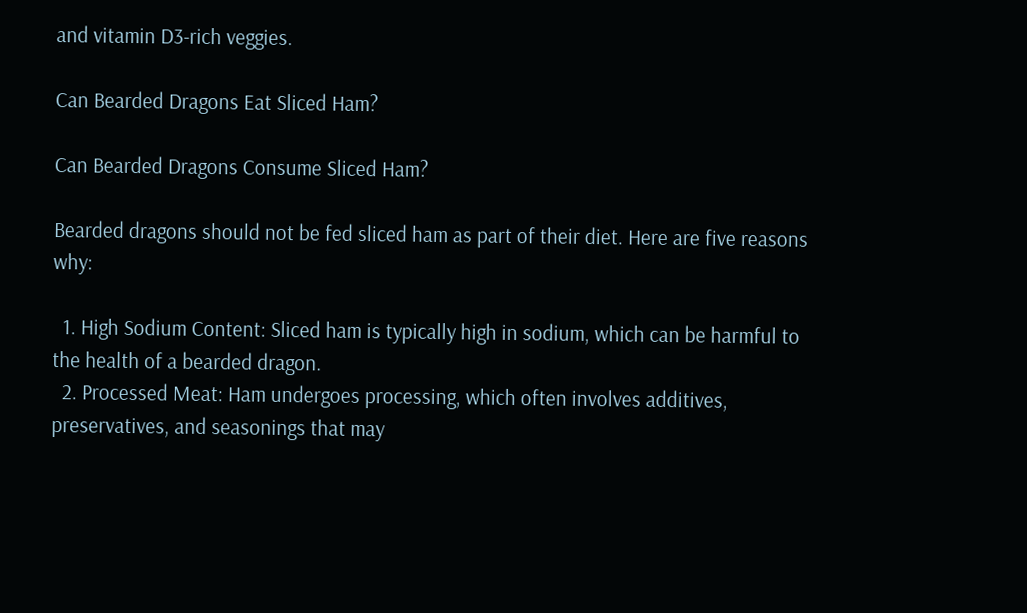and vitamin D3-rich veggies.

Can Bearded Dragons Eat Sliced Ham?

Can Bearded Dragons Consume Sliced Ham?

Bearded dragons should not be fed sliced ham as part of their diet. Here are five reasons why:

  1. High Sodium Content: Sliced ham is typically high in sodium, which can be harmful to the health of a bearded dragon.
  2. Processed Meat: Ham undergoes processing, which often involves additives, preservatives, and seasonings that may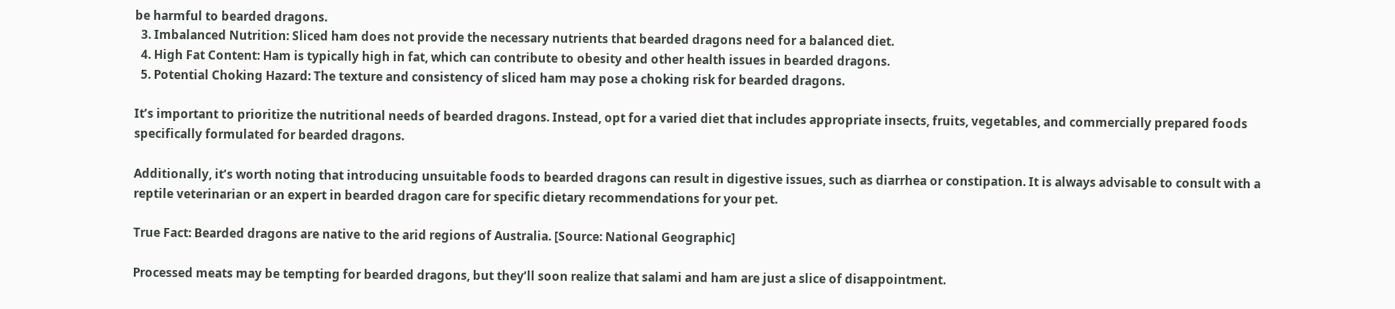be harmful to bearded dragons.
  3. Imbalanced Nutrition: Sliced ham does not provide the necessary nutrients that bearded dragons need for a balanced diet.
  4. High Fat Content: Ham is typically high in fat, which can contribute to obesity and other health issues in bearded dragons.
  5. Potential Choking Hazard: The texture and consistency of sliced ham may pose a choking risk for bearded dragons.

It’s important to prioritize the nutritional needs of bearded dragons. Instead, opt for a varied diet that includes appropriate insects, fruits, vegetables, and commercially prepared foods specifically formulated for bearded dragons.

Additionally, it’s worth noting that introducing unsuitable foods to bearded dragons can result in digestive issues, such as diarrhea or constipation. It is always advisable to consult with a reptile veterinarian or an expert in bearded dragon care for specific dietary recommendations for your pet.

True Fact: Bearded dragons are native to the arid regions of Australia. [Source: National Geographic]

Processed meats may be tempting for bearded dragons, but they’ll soon realize that salami and ham are just a slice of disappointment.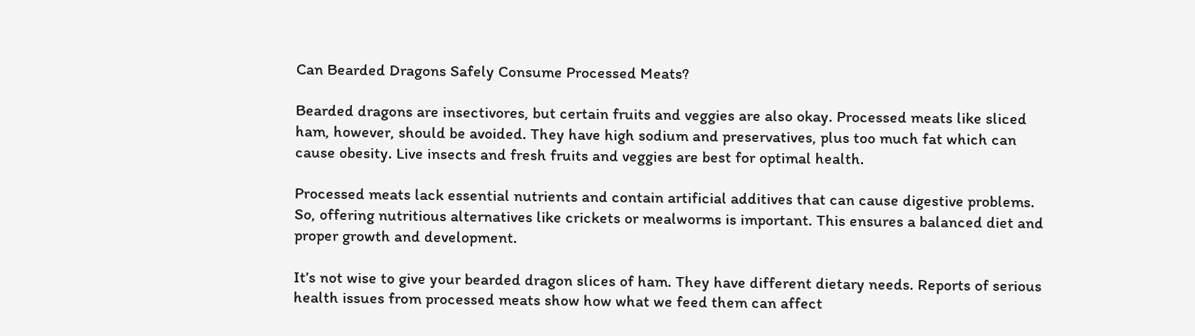Can Bearded Dragons Safely Consume Processed Meats?

Bearded dragons are insectivores, but certain fruits and veggies are also okay. Processed meats like sliced ham, however, should be avoided. They have high sodium and preservatives, plus too much fat which can cause obesity. Live insects and fresh fruits and veggies are best for optimal health.

Processed meats lack essential nutrients and contain artificial additives that can cause digestive problems. So, offering nutritious alternatives like crickets or mealworms is important. This ensures a balanced diet and proper growth and development.

It’s not wise to give your bearded dragon slices of ham. They have different dietary needs. Reports of serious health issues from processed meats show how what we feed them can affect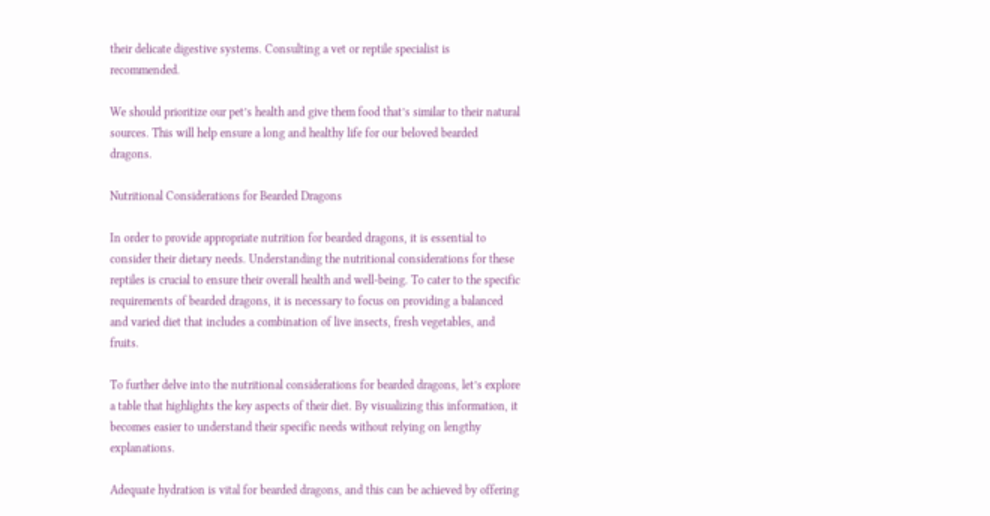their delicate digestive systems. Consulting a vet or reptile specialist is recommended.

We should prioritize our pet’s health and give them food that’s similar to their natural sources. This will help ensure a long and healthy life for our beloved bearded dragons.

Nutritional Considerations for Bearded Dragons

In order to provide appropriate nutrition for bearded dragons, it is essential to consider their dietary needs. Understanding the nutritional considerations for these reptiles is crucial to ensure their overall health and well-being. To cater to the specific requirements of bearded dragons, it is necessary to focus on providing a balanced and varied diet that includes a combination of live insects, fresh vegetables, and fruits.

To further delve into the nutritional considerations for bearded dragons, let’s explore a table that highlights the key aspects of their diet. By visualizing this information, it becomes easier to understand their specific needs without relying on lengthy explanations.

Adequate hydration is vital for bearded dragons, and this can be achieved by offering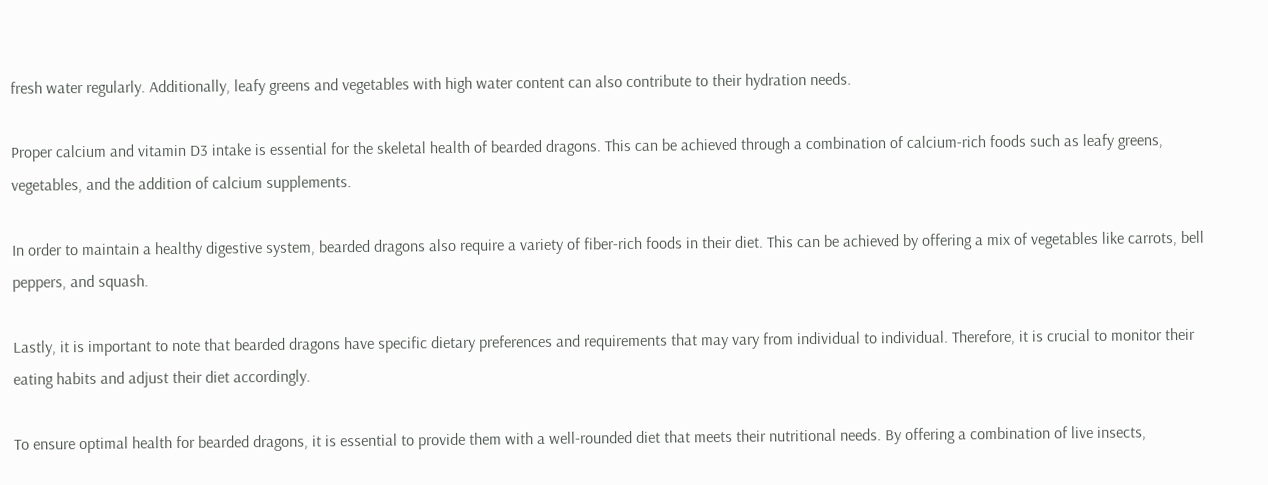fresh water regularly. Additionally, leafy greens and vegetables with high water content can also contribute to their hydration needs.

Proper calcium and vitamin D3 intake is essential for the skeletal health of bearded dragons. This can be achieved through a combination of calcium-rich foods such as leafy greens, vegetables, and the addition of calcium supplements.

In order to maintain a healthy digestive system, bearded dragons also require a variety of fiber-rich foods in their diet. This can be achieved by offering a mix of vegetables like carrots, bell peppers, and squash.

Lastly, it is important to note that bearded dragons have specific dietary preferences and requirements that may vary from individual to individual. Therefore, it is crucial to monitor their eating habits and adjust their diet accordingly.

To ensure optimal health for bearded dragons, it is essential to provide them with a well-rounded diet that meets their nutritional needs. By offering a combination of live insects,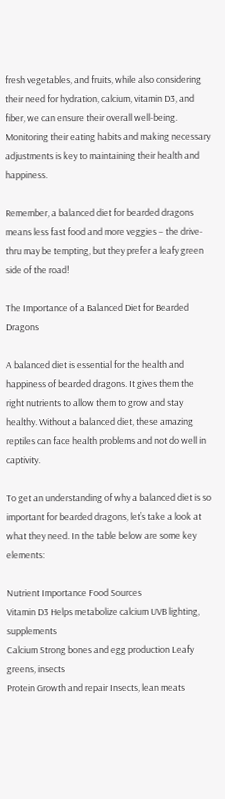fresh vegetables, and fruits, while also considering their need for hydration, calcium, vitamin D3, and fiber, we can ensure their overall well-being. Monitoring their eating habits and making necessary adjustments is key to maintaining their health and happiness.

Remember, a balanced diet for bearded dragons means less fast food and more veggies – the drive-thru may be tempting, but they prefer a leafy green side of the road!

The Importance of a Balanced Diet for Bearded Dragons

A balanced diet is essential for the health and happiness of bearded dragons. It gives them the right nutrients to allow them to grow and stay healthy. Without a balanced diet, these amazing reptiles can face health problems and not do well in captivity.

To get an understanding of why a balanced diet is so important for bearded dragons, let’s take a look at what they need. In the table below are some key elements:

Nutrient Importance Food Sources
Vitamin D3 Helps metabolize calcium UVB lighting, supplements
Calcium Strong bones and egg production Leafy greens, insects
Protein Growth and repair Insects, lean meats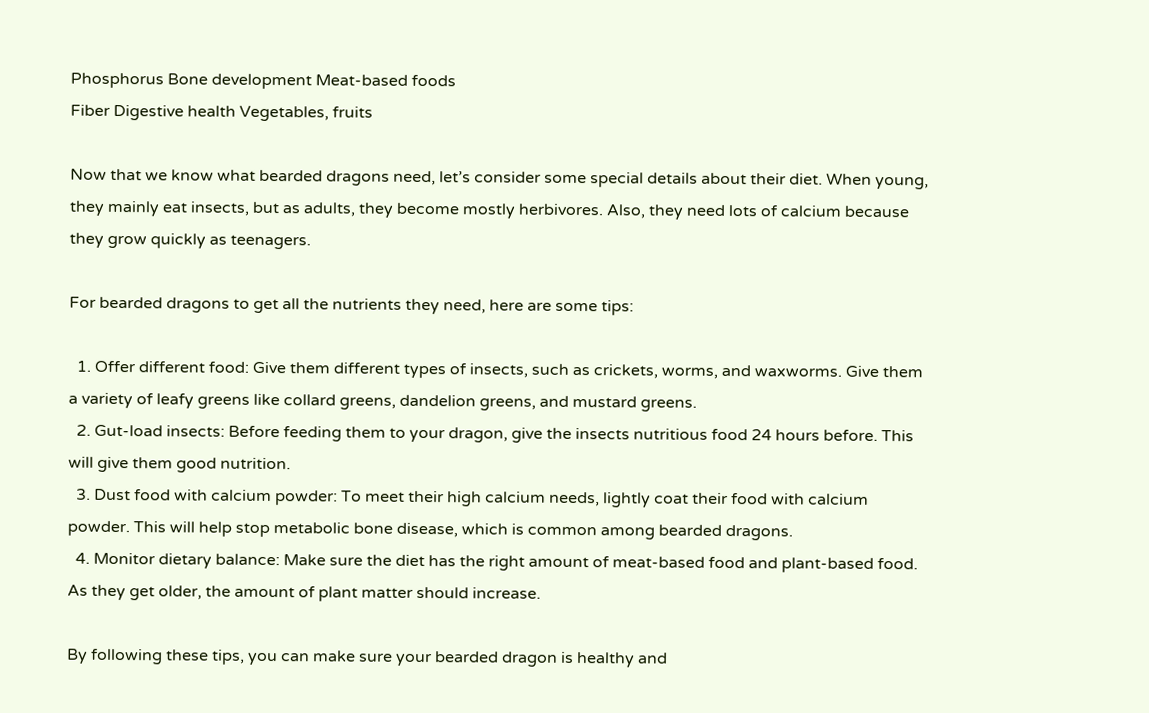Phosphorus Bone development Meat-based foods
Fiber Digestive health Vegetables, fruits

Now that we know what bearded dragons need, let’s consider some special details about their diet. When young, they mainly eat insects, but as adults, they become mostly herbivores. Also, they need lots of calcium because they grow quickly as teenagers.

For bearded dragons to get all the nutrients they need, here are some tips:

  1. Offer different food: Give them different types of insects, such as crickets, worms, and waxworms. Give them a variety of leafy greens like collard greens, dandelion greens, and mustard greens.
  2. Gut-load insects: Before feeding them to your dragon, give the insects nutritious food 24 hours before. This will give them good nutrition.
  3. Dust food with calcium powder: To meet their high calcium needs, lightly coat their food with calcium powder. This will help stop metabolic bone disease, which is common among bearded dragons.
  4. Monitor dietary balance: Make sure the diet has the right amount of meat-based food and plant-based food. As they get older, the amount of plant matter should increase.

By following these tips, you can make sure your bearded dragon is healthy and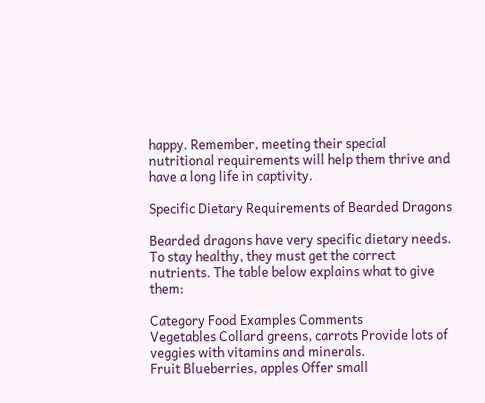happy. Remember, meeting their special nutritional requirements will help them thrive and have a long life in captivity.

Specific Dietary Requirements of Bearded Dragons

Bearded dragons have very specific dietary needs. To stay healthy, they must get the correct nutrients. The table below explains what to give them:

Category Food Examples Comments
Vegetables Collard greens, carrots Provide lots of veggies with vitamins and minerals.
Fruit Blueberries, apples Offer small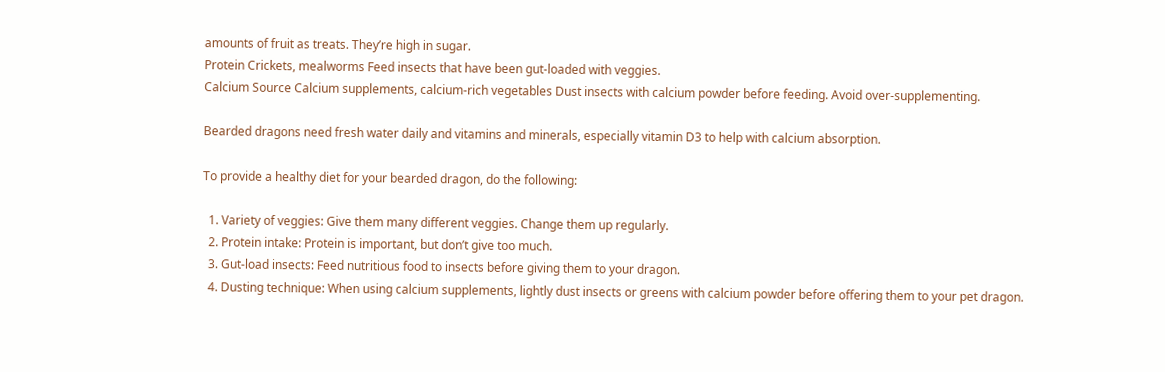amounts of fruit as treats. They’re high in sugar.
Protein Crickets, mealworms Feed insects that have been gut-loaded with veggies.
Calcium Source Calcium supplements, calcium-rich vegetables Dust insects with calcium powder before feeding. Avoid over-supplementing.

Bearded dragons need fresh water daily and vitamins and minerals, especially vitamin D3 to help with calcium absorption.

To provide a healthy diet for your bearded dragon, do the following:

  1. Variety of veggies: Give them many different veggies. Change them up regularly.
  2. Protein intake: Protein is important, but don’t give too much.
  3. Gut-load insects: Feed nutritious food to insects before giving them to your dragon.
  4. Dusting technique: When using calcium supplements, lightly dust insects or greens with calcium powder before offering them to your pet dragon.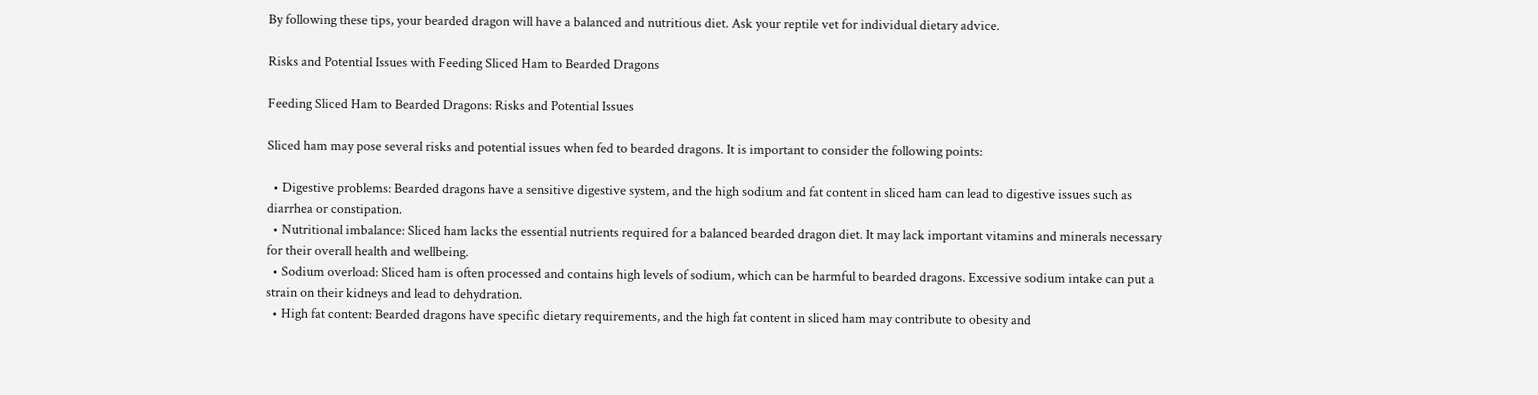By following these tips, your bearded dragon will have a balanced and nutritious diet. Ask your reptile vet for individual dietary advice.

Risks and Potential Issues with Feeding Sliced Ham to Bearded Dragons

Feeding Sliced Ham to Bearded Dragons: Risks and Potential Issues

Sliced ham may pose several risks and potential issues when fed to bearded dragons. It is important to consider the following points:

  • Digestive problems: Bearded dragons have a sensitive digestive system, and the high sodium and fat content in sliced ham can lead to digestive issues such as diarrhea or constipation.
  • Nutritional imbalance: Sliced ham lacks the essential nutrients required for a balanced bearded dragon diet. It may lack important vitamins and minerals necessary for their overall health and wellbeing.
  • Sodium overload: Sliced ham is often processed and contains high levels of sodium, which can be harmful to bearded dragons. Excessive sodium intake can put a strain on their kidneys and lead to dehydration.
  • High fat content: Bearded dragons have specific dietary requirements, and the high fat content in sliced ham may contribute to obesity and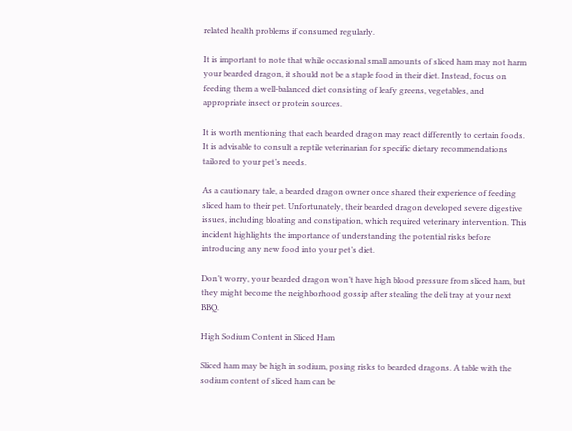related health problems if consumed regularly.

It is important to note that while occasional small amounts of sliced ham may not harm your bearded dragon, it should not be a staple food in their diet. Instead, focus on feeding them a well-balanced diet consisting of leafy greens, vegetables, and appropriate insect or protein sources.

It is worth mentioning that each bearded dragon may react differently to certain foods. It is advisable to consult a reptile veterinarian for specific dietary recommendations tailored to your pet’s needs.

As a cautionary tale, a bearded dragon owner once shared their experience of feeding sliced ham to their pet. Unfortunately, their bearded dragon developed severe digestive issues, including bloating and constipation, which required veterinary intervention. This incident highlights the importance of understanding the potential risks before introducing any new food into your pet’s diet.

Don’t worry, your bearded dragon won’t have high blood pressure from sliced ham, but they might become the neighborhood gossip after stealing the deli tray at your next BBQ.

High Sodium Content in Sliced Ham

Sliced ham may be high in sodium, posing risks to bearded dragons. A table with the sodium content of sliced ham can be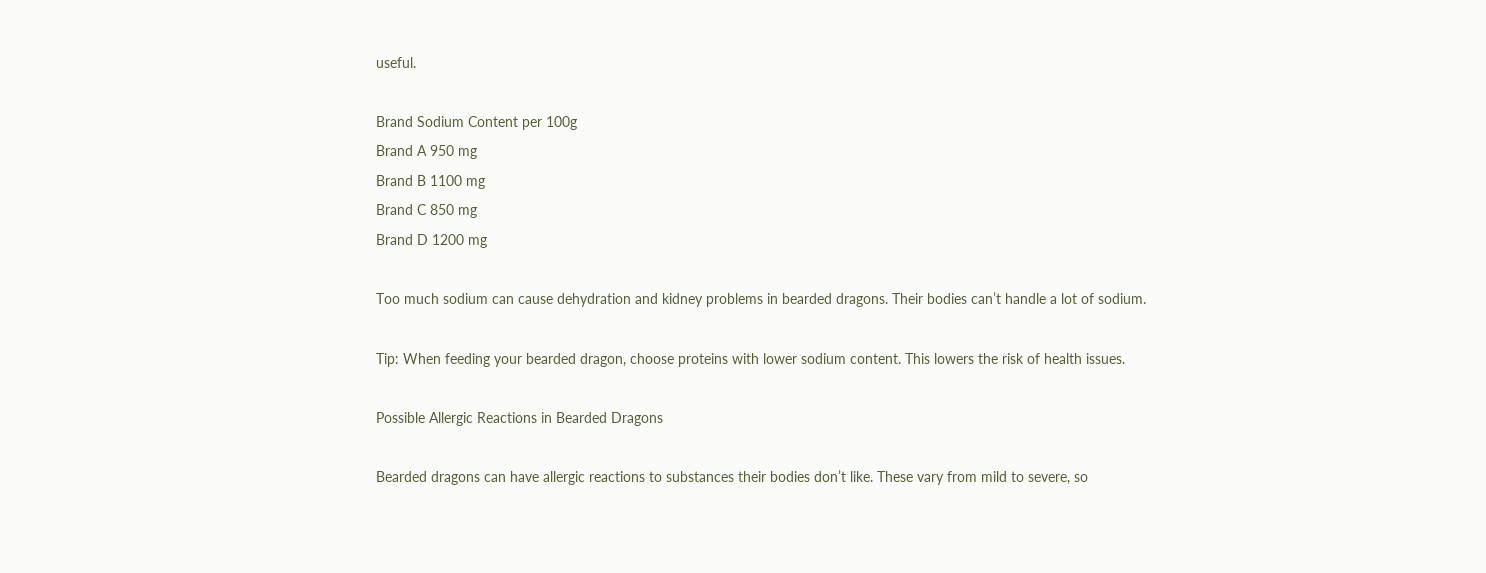useful.

Brand Sodium Content per 100g
Brand A 950 mg
Brand B 1100 mg
Brand C 850 mg
Brand D 1200 mg

Too much sodium can cause dehydration and kidney problems in bearded dragons. Their bodies can’t handle a lot of sodium.

Tip: When feeding your bearded dragon, choose proteins with lower sodium content. This lowers the risk of health issues.

Possible Allergic Reactions in Bearded Dragons

Bearded dragons can have allergic reactions to substances their bodies don’t like. These vary from mild to severe, so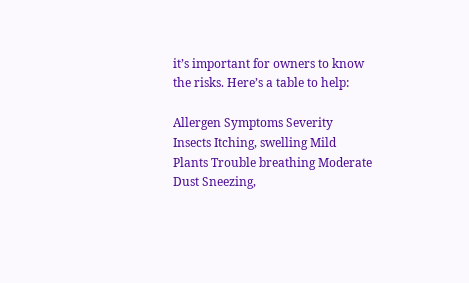it’s important for owners to know the risks. Here’s a table to help:

Allergen Symptoms Severity
Insects Itching, swelling Mild
Plants Trouble breathing Moderate
Dust Sneezing,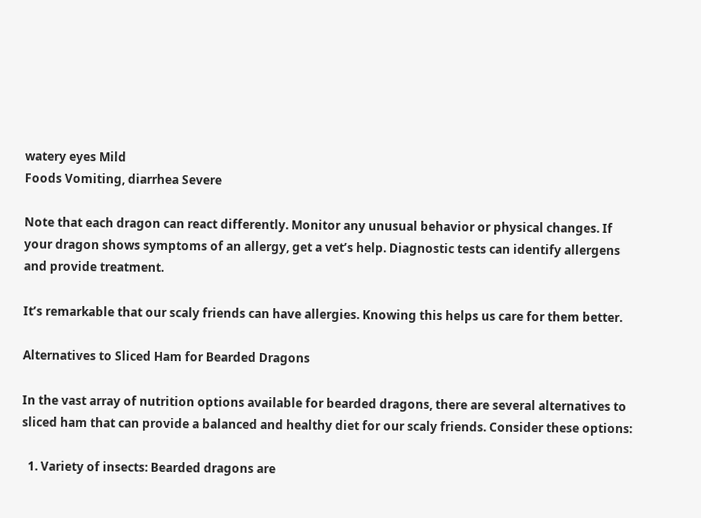watery eyes Mild
Foods Vomiting, diarrhea Severe

Note that each dragon can react differently. Monitor any unusual behavior or physical changes. If your dragon shows symptoms of an allergy, get a vet’s help. Diagnostic tests can identify allergens and provide treatment.

It’s remarkable that our scaly friends can have allergies. Knowing this helps us care for them better.

Alternatives to Sliced Ham for Bearded Dragons

In the vast array of nutrition options available for bearded dragons, there are several alternatives to sliced ham that can provide a balanced and healthy diet for our scaly friends. Consider these options:

  1. Variety of insects: Bearded dragons are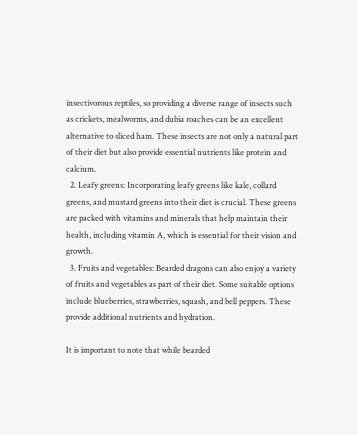insectivorous reptiles, so providing a diverse range of insects such as crickets, mealworms, and dubia roaches can be an excellent alternative to sliced ham. These insects are not only a natural part of their diet but also provide essential nutrients like protein and calcium.
  2. Leafy greens: Incorporating leafy greens like kale, collard greens, and mustard greens into their diet is crucial. These greens are packed with vitamins and minerals that help maintain their health, including vitamin A, which is essential for their vision and growth.
  3. Fruits and vegetables: Bearded dragons can also enjoy a variety of fruits and vegetables as part of their diet. Some suitable options include blueberries, strawberries, squash, and bell peppers. These provide additional nutrients and hydration.

It is important to note that while bearded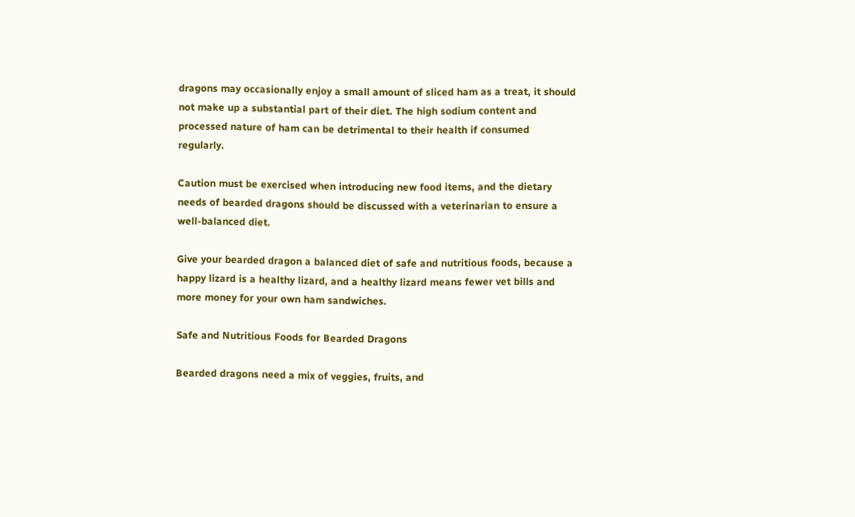dragons may occasionally enjoy a small amount of sliced ham as a treat, it should not make up a substantial part of their diet. The high sodium content and processed nature of ham can be detrimental to their health if consumed regularly.

Caution must be exercised when introducing new food items, and the dietary needs of bearded dragons should be discussed with a veterinarian to ensure a well-balanced diet.

Give your bearded dragon a balanced diet of safe and nutritious foods, because a happy lizard is a healthy lizard, and a healthy lizard means fewer vet bills and more money for your own ham sandwiches.

Safe and Nutritious Foods for Bearded Dragons

Bearded dragons need a mix of veggies, fruits, and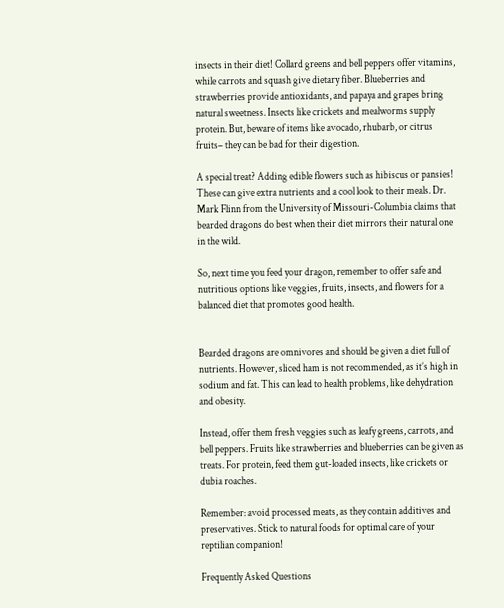insects in their diet! Collard greens and bell peppers offer vitamins, while carrots and squash give dietary fiber. Blueberries and strawberries provide antioxidants, and papaya and grapes bring natural sweetness. Insects like crickets and mealworms supply protein. But, beware of items like avocado, rhubarb, or citrus fruits– they can be bad for their digestion.

A special treat? Adding edible flowers such as hibiscus or pansies! These can give extra nutrients and a cool look to their meals. Dr. Mark Flinn from the University of Missouri-Columbia claims that bearded dragons do best when their diet mirrors their natural one in the wild.

So, next time you feed your dragon, remember to offer safe and nutritious options like veggies, fruits, insects, and flowers for a balanced diet that promotes good health.


Bearded dragons are omnivores and should be given a diet full of nutrients. However, sliced ham is not recommended, as it’s high in sodium and fat. This can lead to health problems, like dehydration and obesity.

Instead, offer them fresh veggies such as leafy greens, carrots, and bell peppers. Fruits like strawberries and blueberries can be given as treats. For protein, feed them gut-loaded insects, like crickets or dubia roaches.

Remember: avoid processed meats, as they contain additives and preservatives. Stick to natural foods for optimal care of your reptilian companion!

Frequently Asked Questions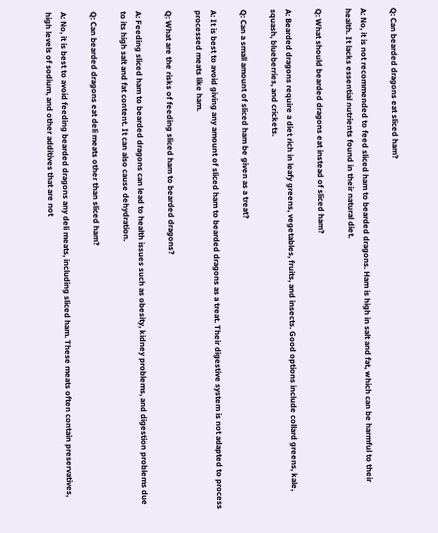Q: Can bearded dragons eat sliced ham?

A: No, it is not recommended to feed sliced ham to bearded dragons. Ham is high in salt and fat, which can be harmful to their health. It lacks essential nutrients found in their natural diet.

Q: What should bearded dragons eat instead of sliced ham?

A: Bearded dragons require a diet rich in leafy greens, vegetables, fruits, and insects. Good options include collard greens, kale, squash, blueberries, and crickets.

Q: Can a small amount of sliced ham be given as a treat?

A: It is best to avoid giving any amount of sliced ham to bearded dragons as a treat. Their digestive system is not adapted to process processed meats like ham.

Q: What are the risks of feeding sliced ham to bearded dragons?

A: Feeding sliced ham to bearded dragons can lead to health issues such as obesity, kidney problems, and digestion problems due to its high salt and fat content. It can also cause dehydration.

Q: Can bearded dragons eat deli meats other than sliced ham?

A: No, it is best to avoid feeding bearded dragons any deli meats, including sliced ham. These meats often contain preservatives, high levels of sodium, and other additives that are not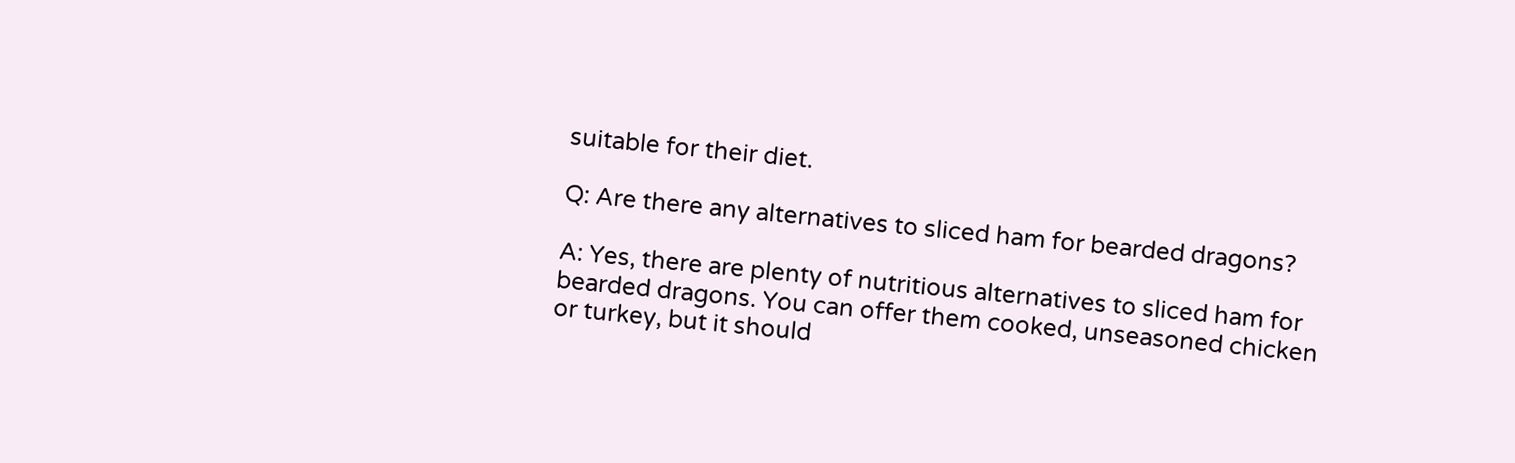suitable for their diet.

Q: Are there any alternatives to sliced ham for bearded dragons?

A: Yes, there are plenty of nutritious alternatives to sliced ham for bearded dragons. You can offer them cooked, unseasoned chicken or turkey, but it should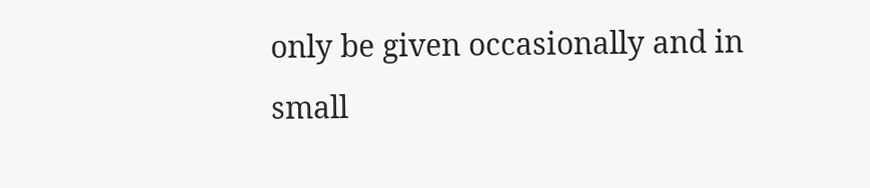only be given occasionally and in small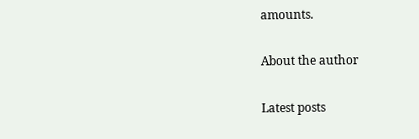amounts.

About the author

Latest posts